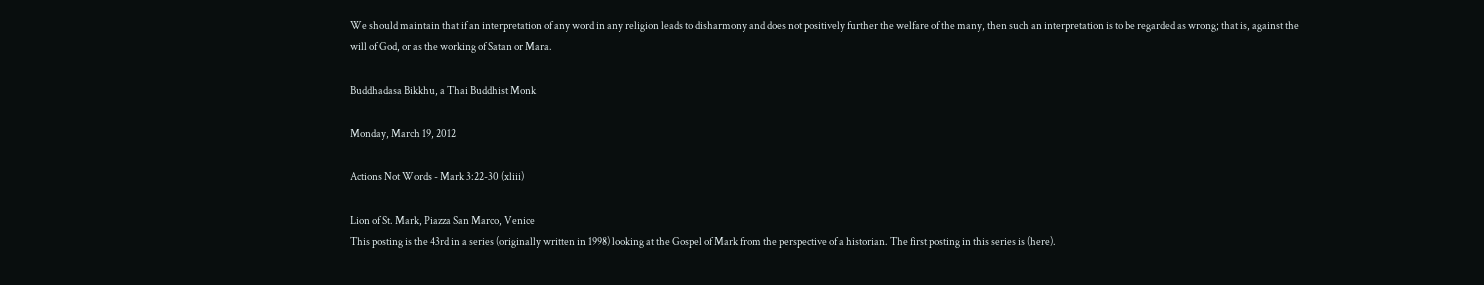We should maintain that if an interpretation of any word in any religion leads to disharmony and does not positively further the welfare of the many, then such an interpretation is to be regarded as wrong; that is, against the will of God, or as the working of Satan or Mara.

Buddhadasa Bikkhu, a Thai Buddhist Monk

Monday, March 19, 2012

Actions Not Words - Mark 3:22-30 (xliii)

Lion of St. Mark, Piazza San Marco, Venice
This posting is the 43rd in a series (originally written in 1998) looking at the Gospel of Mark from the perspective of a historian. The first posting in this series is (here).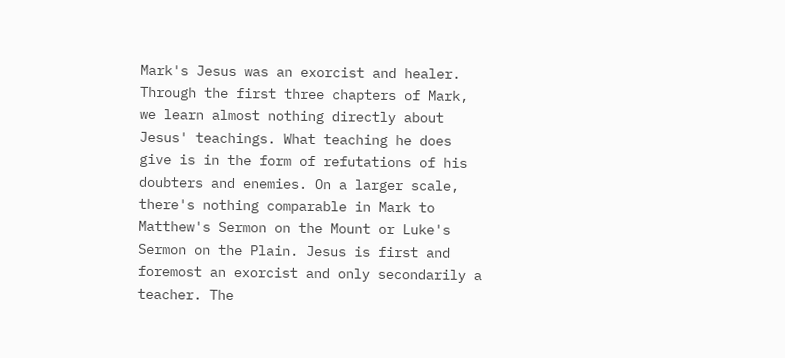Mark's Jesus was an exorcist and healer. Through the first three chapters of Mark, we learn almost nothing directly about Jesus' teachings. What teaching he does give is in the form of refutations of his doubters and enemies. On a larger scale, there's nothing comparable in Mark to Matthew's Sermon on the Mount or Luke's Sermon on the Plain. Jesus is first and foremost an exorcist and only secondarily a teacher. The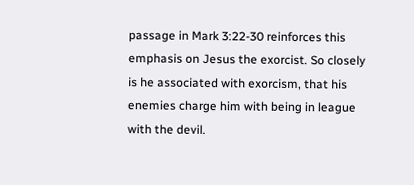passage in Mark 3:22-30 reinforces this emphasis on Jesus the exorcist. So closely is he associated with exorcism, that his enemies charge him with being in league with the devil.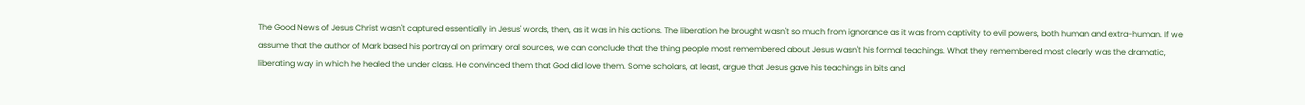The Good News of Jesus Christ wasn't captured essentially in Jesus' words, then, as it was in his actions. The liberation he brought wasn't so much from ignorance as it was from captivity to evil powers, both human and extra-human. If we assume that the author of Mark based his portrayal on primary oral sources, we can conclude that the thing people most remembered about Jesus wasn't his formal teachings. What they remembered most clearly was the dramatic, liberating way in which he healed the under class. He convinced them that God did love them. Some scholars, at least, argue that Jesus gave his teachings in bits and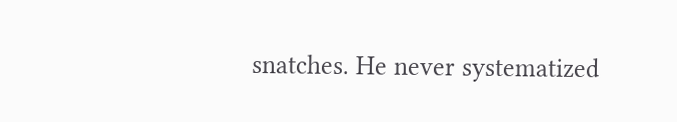snatches. He never systematized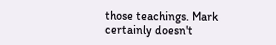those teachings. Mark certainly doesn't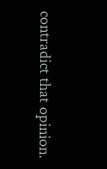contradict that opinion.